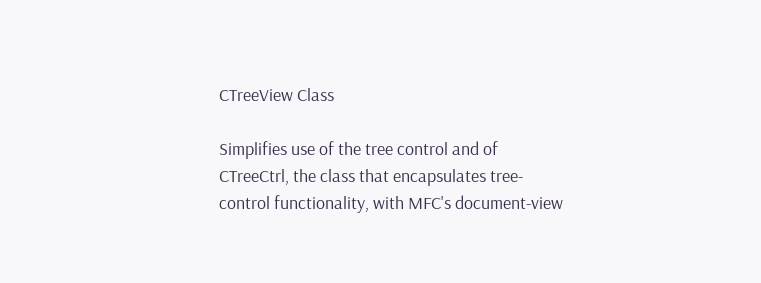CTreeView Class

Simplifies use of the tree control and of CTreeCtrl, the class that encapsulates tree-control functionality, with MFC's document-view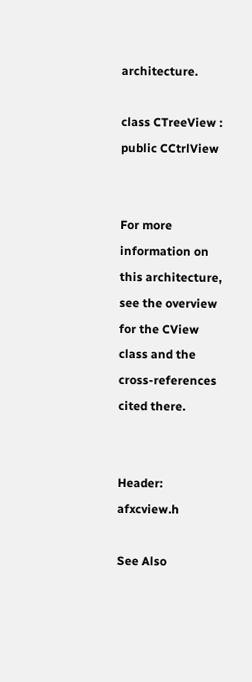architecture.

class CTreeView : public CCtrlView


For more information on this architecture, see the overview for the CView class and the cross-references cited there.


Header: afxcview.h

See Also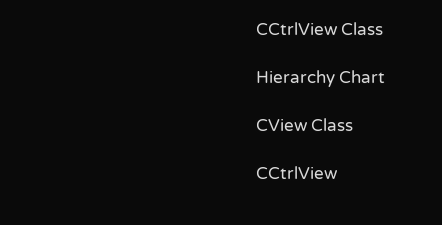CCtrlView Class

Hierarchy Chart

CView Class

CCtrlView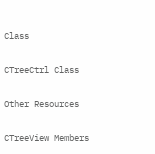Class

CTreeCtrl Class

Other Resources

CTreeView Members